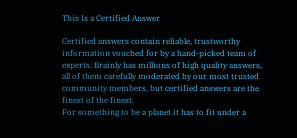This Is a Certified Answer

Certified answers contain reliable, trustworthy information vouched for by a hand-picked team of experts. Brainly has millions of high quality answers, all of them carefully moderated by our most trusted community members, but certified answers are the finest of the finest.
For something to be a planet it has to fit under a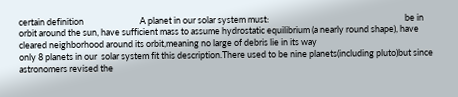certain definition                            A planet in our solar system must:                                                                    be in orbit around the sun, have sufficient mass to assume hydrostatic equilibrium (a nearly round shape), have cleared neighborhood around its orbit,meaning no large of debris lie in its way                                                                                                                                                                                  only 8 planets in our  solar system fit this description.There used to be nine planets(including pluto)but since astronomers revised the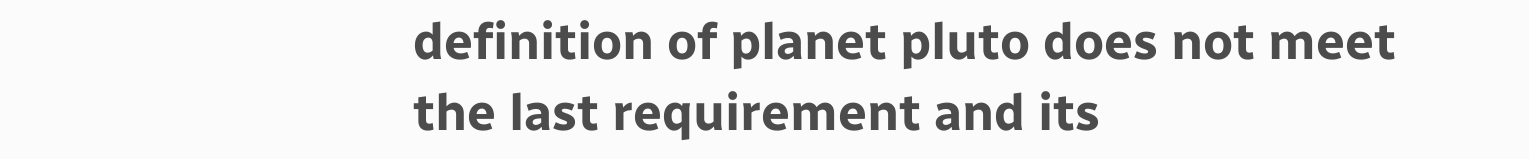definition of planet pluto does not meet the last requirement and its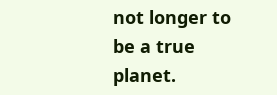not longer to be a true planet.